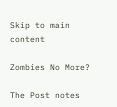Skip to main content

Zombies No More?

The Post notes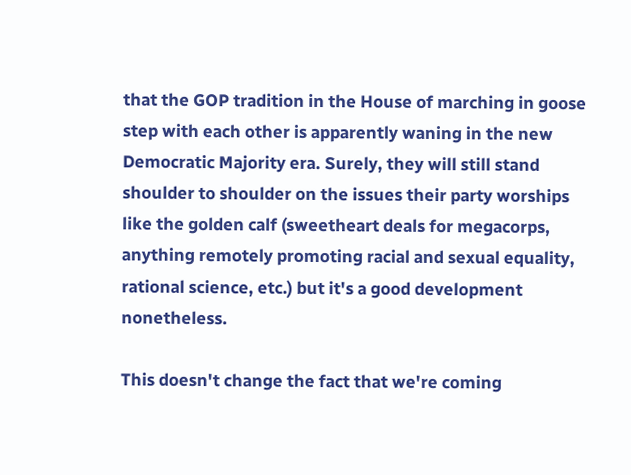that the GOP tradition in the House of marching in goose step with each other is apparently waning in the new Democratic Majority era. Surely, they will still stand shoulder to shoulder on the issues their party worships like the golden calf (sweetheart deals for megacorps, anything remotely promoting racial and sexual equality, rational science, etc.) but it's a good development nonetheless.

This doesn't change the fact that we're coming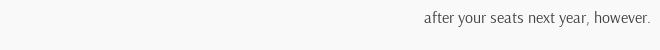after your seats next year, however.